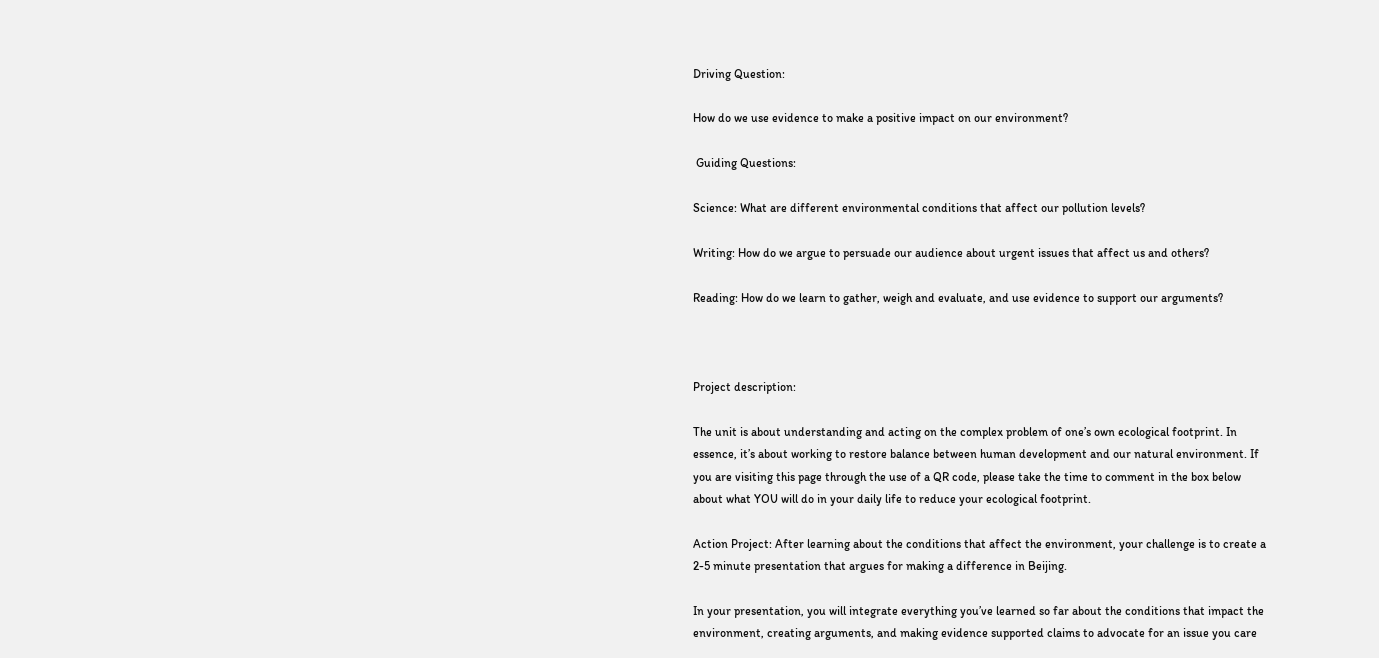Driving Question:

How do we use evidence to make a positive impact on our environment?

 Guiding Questions:

Science: What are different environmental conditions that affect our pollution levels?

Writing: How do we argue to persuade our audience about urgent issues that affect us and others?

Reading: How do we learn to gather, weigh and evaluate, and use evidence to support our arguments?



Project description:

The unit is about understanding and acting on the complex problem of one’s own ecological footprint. In essence, it’s about working to restore balance between human development and our natural environment. If you are visiting this page through the use of a QR code, please take the time to comment in the box below about what YOU will do in your daily life to reduce your ecological footprint.

Action Project: After learning about the conditions that affect the environment, your challenge is to create a 2-5 minute presentation that argues for making a difference in Beijing.

In your presentation, you will integrate everything you’ve learned so far about the conditions that impact the environment, creating arguments, and making evidence supported claims to advocate for an issue you care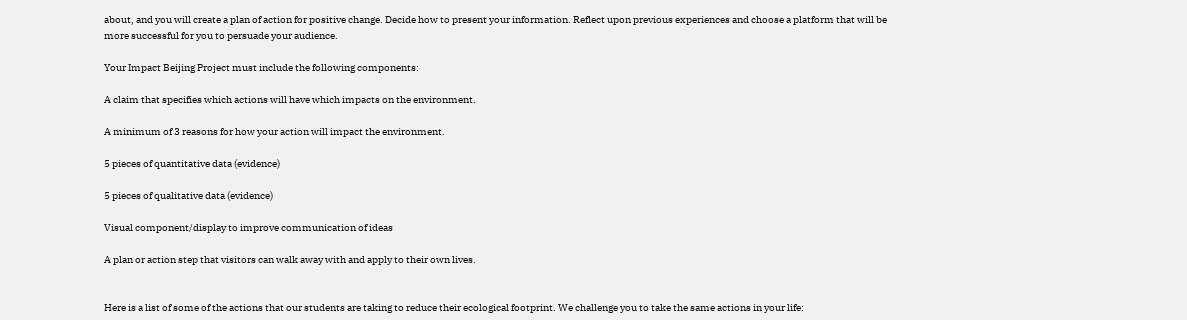about, and you will create a plan of action for positive change. Decide how to present your information. Reflect upon previous experiences and choose a platform that will be more successful for you to persuade your audience.

Your Impact Beijing Project must include the following components:

A claim that specifies which actions will have which impacts on the environment.

A minimum of 3 reasons for how your action will impact the environment.

5 pieces of quantitative data (evidence)

5 pieces of qualitative data (evidence)

Visual component/display to improve communication of ideas

A plan or action step that visitors can walk away with and apply to their own lives.


Here is a list of some of the actions that our students are taking to reduce their ecological footprint. We challenge you to take the same actions in your life: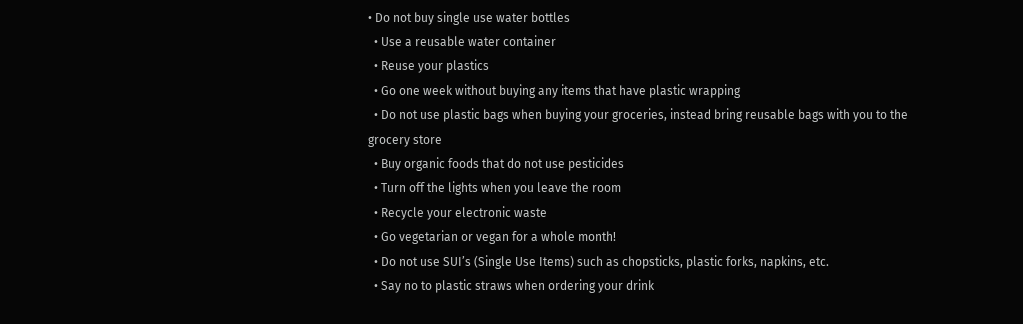• Do not buy single use water bottles
  • Use a reusable water container
  • Reuse your plastics
  • Go one week without buying any items that have plastic wrapping
  • Do not use plastic bags when buying your groceries, instead bring reusable bags with you to the grocery store
  • Buy organic foods that do not use pesticides
  • Turn off the lights when you leave the room
  • Recycle your electronic waste
  • Go vegetarian or vegan for a whole month!
  • Do not use SUI’s (Single Use Items) such as chopsticks, plastic forks, napkins, etc.
  • Say no to plastic straws when ordering your drink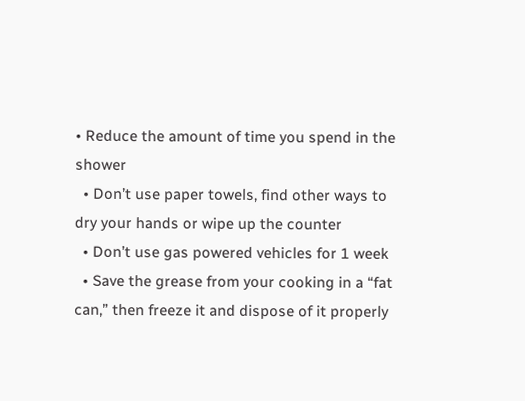• Reduce the amount of time you spend in the shower
  • Don’t use paper towels, find other ways to dry your hands or wipe up the counter
  • Don’t use gas powered vehicles for 1 week
  • Save the grease from your cooking in a “fat can,” then freeze it and dispose of it properly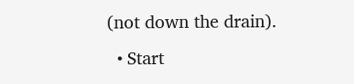(not down the drain).
  • Start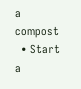a compost
  • Start a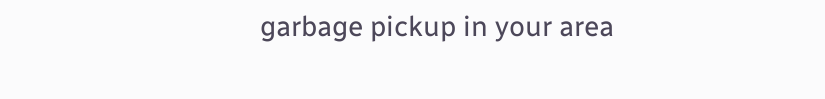garbage pickup in your area